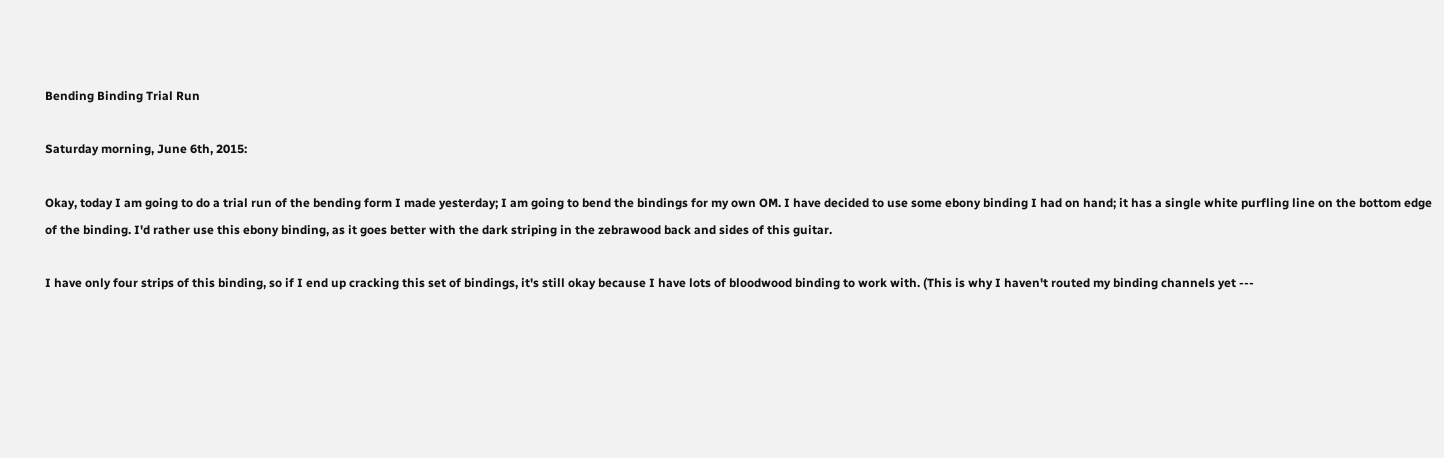Bending Binding Trial Run

Saturday morning, June 6th, 2015:

Okay, today I am going to do a trial run of the bending form I made yesterday; I am going to bend the bindings for my own OM. I have decided to use some ebony binding I had on hand; it has a single white purfling line on the bottom edge of the binding. I'd rather use this ebony binding, as it goes better with the dark striping in the zebrawood back and sides of this guitar.

I have only four strips of this binding, so if I end up cracking this set of bindings, it's still okay because I have lots of bloodwood binding to work with. (This is why I haven't routed my binding channels yet ---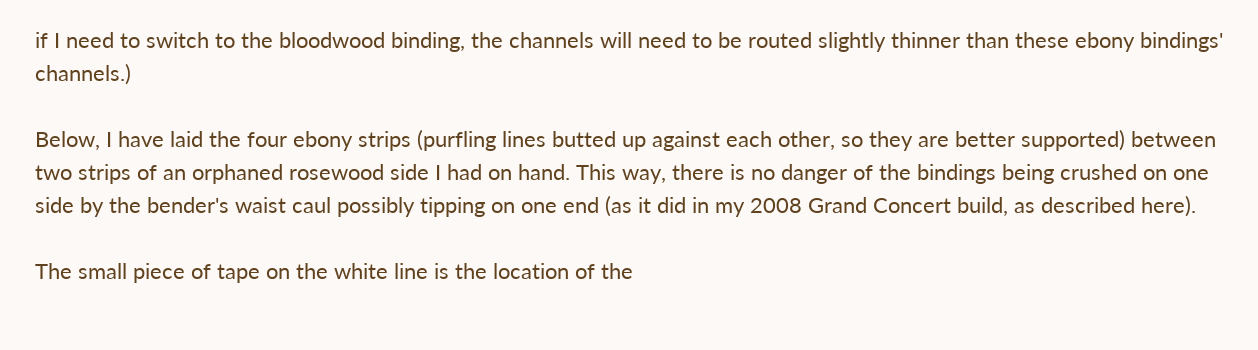if I need to switch to the bloodwood binding, the channels will need to be routed slightly thinner than these ebony bindings' channels.)

Below, I have laid the four ebony strips (purfling lines butted up against each other, so they are better supported) between two strips of an orphaned rosewood side I had on hand. This way, there is no danger of the bindings being crushed on one side by the bender's waist caul possibly tipping on one end (as it did in my 2008 Grand Concert build, as described here).

The small piece of tape on the white line is the location of the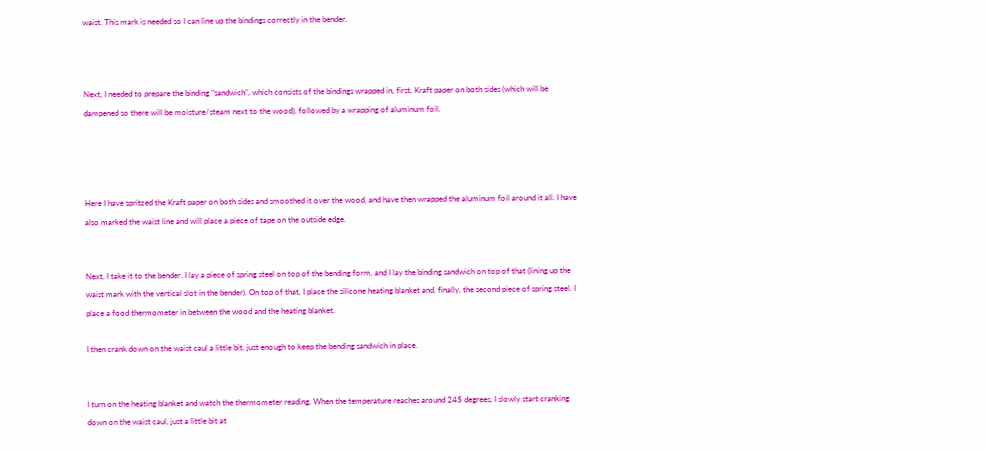waist. This mark is needed so I can line up the bindings correctly in the bender.



Next, I needed to prepare the binding "sandwich", which consists of the bindings wrapped in, first, Kraft paper on both sides (which will be dampened so there will be moisture/steam next to the wood), followed by a wrapping of aluminum foil.




Here I have spritzed the Kraft paper on both sides and smoothed it over the wood, and have then wrapped the aluminum foil around it all. I have also marked the waist line and will place a piece of tape on the outside edge.


Next, I take it to the bender. I lay a piece of spring steel on top of the bending form, and I lay the binding sandwich on top of that (lining up the waist mark with the vertical slot in the bender). On top of that, I place the silicone heating blanket and, finally, the second piece of spring steel. I place a food thermometer in between the wood and the heating blanket.

I then crank down on the waist caul a little bit, just enough to keep the bending sandwich in place.


I turn on the heating blanket and watch the thermometer reading. When the temperature reaches around 245 degrees, I slowly start cranking down on the waist caul, just a little bit at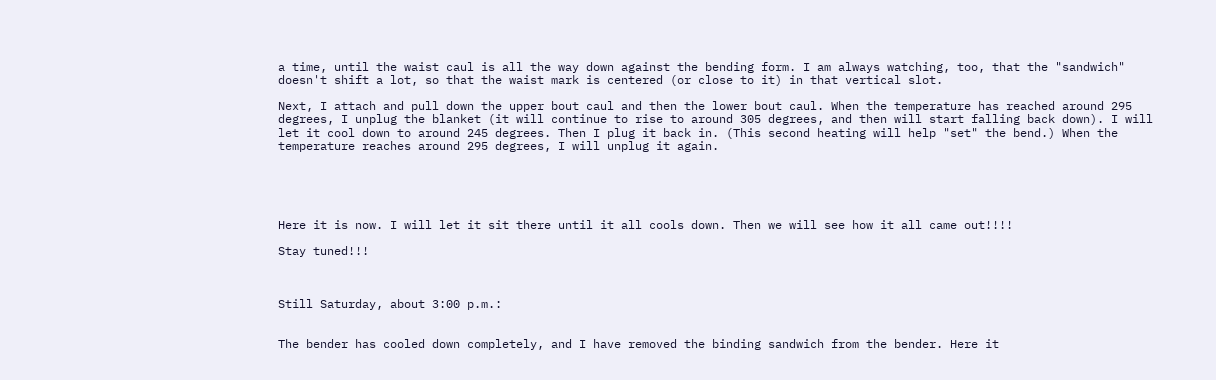a time, until the waist caul is all the way down against the bending form. I am always watching, too, that the "sandwich" doesn't shift a lot, so that the waist mark is centered (or close to it) in that vertical slot.

Next, I attach and pull down the upper bout caul and then the lower bout caul. When the temperature has reached around 295 degrees, I unplug the blanket (it will continue to rise to around 305 degrees, and then will start falling back down). I will let it cool down to around 245 degrees. Then I plug it back in. (This second heating will help "set" the bend.) When the temperature reaches around 295 degrees, I will unplug it again.





Here it is now. I will let it sit there until it all cools down. Then we will see how it all came out!!!!

Stay tuned!!!



Still Saturday, about 3:00 p.m.:


The bender has cooled down completely, and I have removed the binding sandwich from the bender. Here it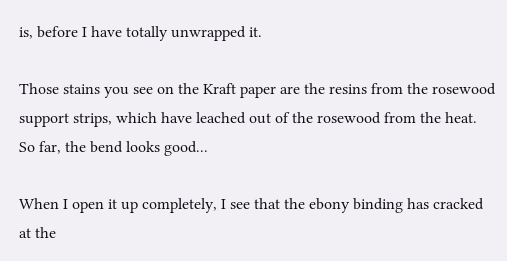is, before I have totally unwrapped it.

Those stains you see on the Kraft paper are the resins from the rosewood support strips, which have leached out of the rosewood from the heat. So far, the bend looks good...

When I open it up completely, I see that the ebony binding has cracked at the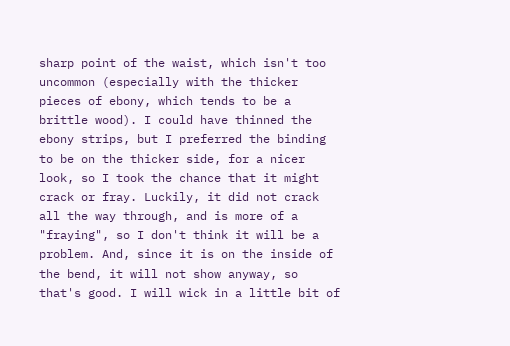sharp point of the waist, which isn't too uncommon (especially with the thicker pieces of ebony, which tends to be a brittle wood). I could have thinned the ebony strips, but I preferred the binding to be on the thicker side, for a nicer look, so I took the chance that it might crack or fray. Luckily, it did not crack all the way through, and is more of a "fraying", so I don't think it will be a problem. And, since it is on the inside of the bend, it will not show anyway, so that's good. I will wick in a little bit of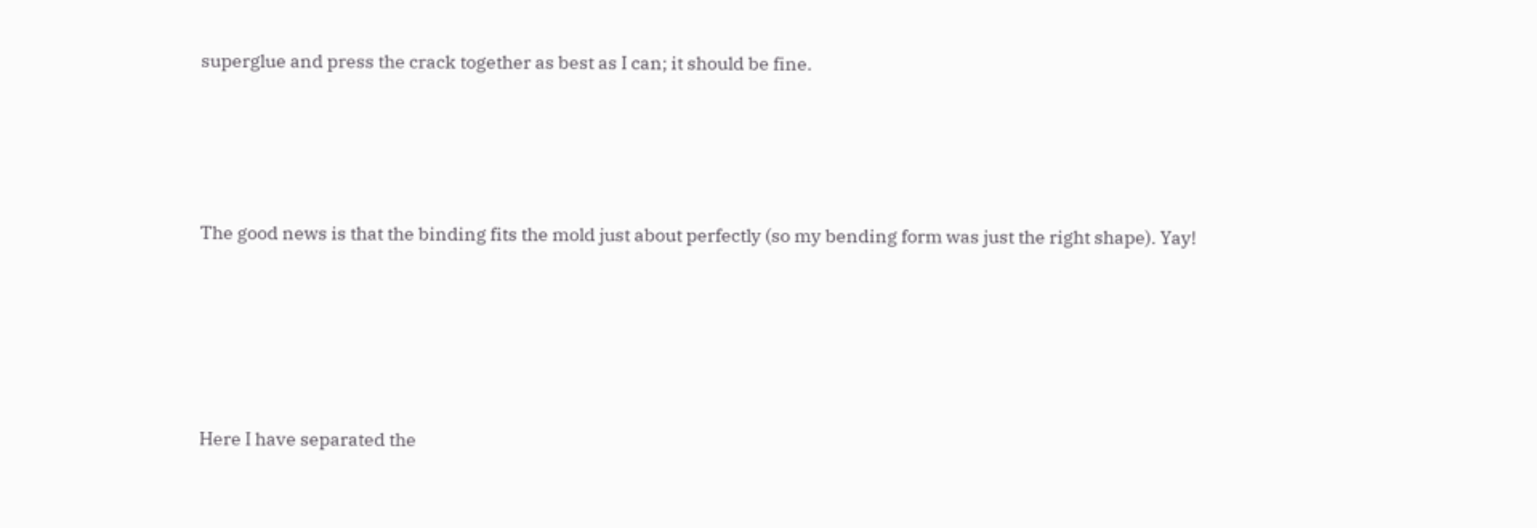superglue and press the crack together as best as I can; it should be fine.




The good news is that the binding fits the mold just about perfectly (so my bending form was just the right shape). Yay!





Here I have separated the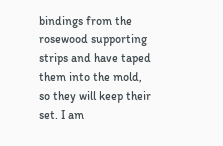bindings from the rosewood supporting strips and have taped them into the mold, so they will keep their set. I am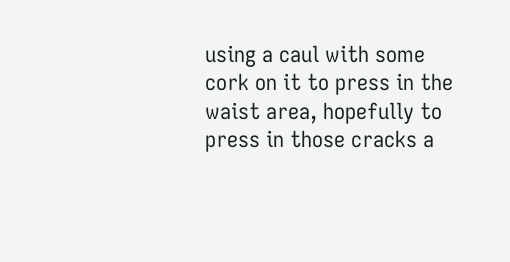using a caul with some cork on it to press in the waist area, hopefully to press in those cracks a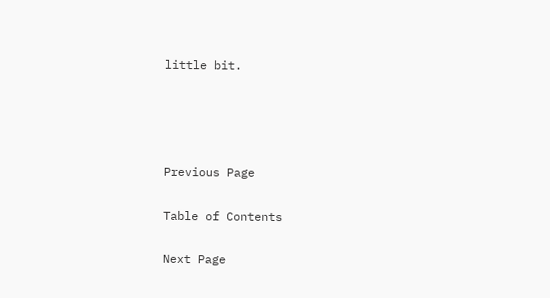little bit.




Previous Page

Table of Contents

Next Page